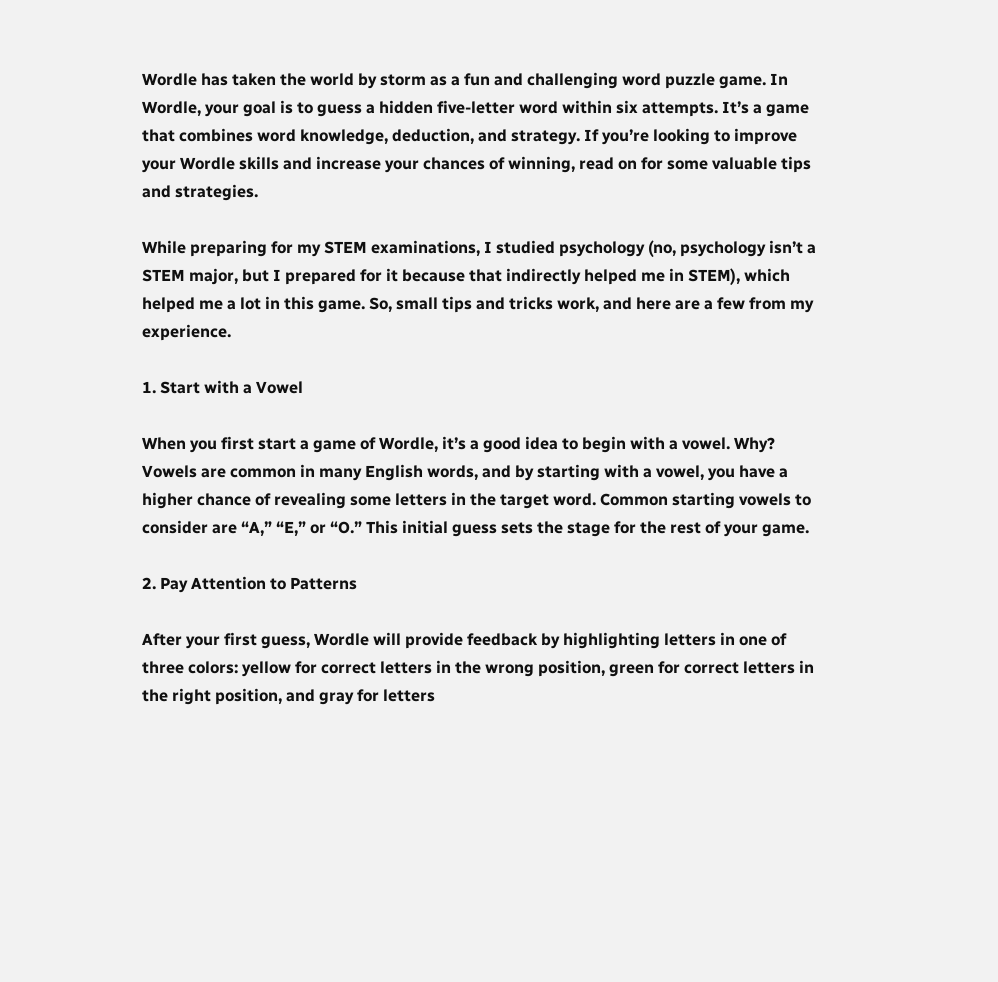Wordle has taken the world by storm as a fun and challenging word puzzle game. In Wordle, your goal is to guess a hidden five-letter word within six attempts. It’s a game that combines word knowledge, deduction, and strategy. If you’re looking to improve your Wordle skills and increase your chances of winning, read on for some valuable tips and strategies.

While preparing for my STEM examinations, I studied psychology (no, psychology isn’t a STEM major, but I prepared for it because that indirectly helped me in STEM), which helped me a lot in this game. So, small tips and tricks work, and here are a few from my experience.

1. Start with a Vowel

When you first start a game of Wordle, it’s a good idea to begin with a vowel. Why? Vowels are common in many English words, and by starting with a vowel, you have a higher chance of revealing some letters in the target word. Common starting vowels to consider are “A,” “E,” or “O.” This initial guess sets the stage for the rest of your game.

2. Pay Attention to Patterns

After your first guess, Wordle will provide feedback by highlighting letters in one of three colors: yellow for correct letters in the wrong position, green for correct letters in the right position, and gray for letters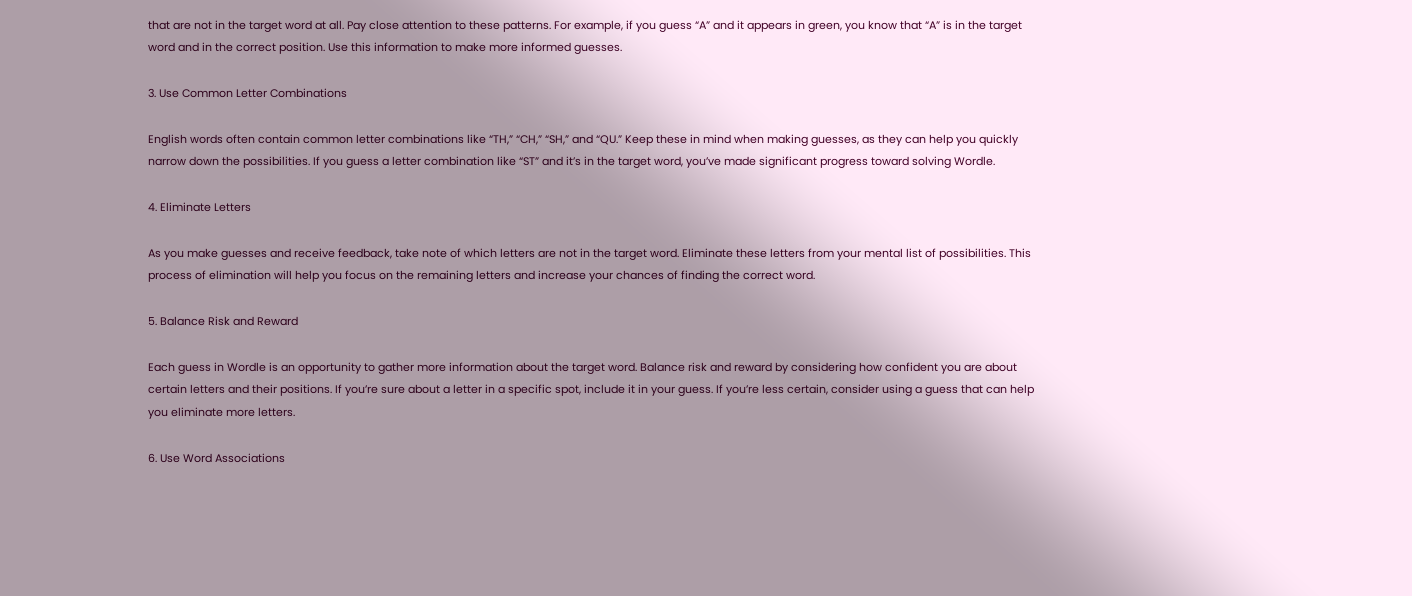that are not in the target word at all. Pay close attention to these patterns. For example, if you guess “A” and it appears in green, you know that “A” is in the target word and in the correct position. Use this information to make more informed guesses.

3. Use Common Letter Combinations

English words often contain common letter combinations like “TH,” “CH,” “SH,” and “QU.” Keep these in mind when making guesses, as they can help you quickly narrow down the possibilities. If you guess a letter combination like “ST” and it’s in the target word, you’ve made significant progress toward solving Wordle.

4. Eliminate Letters

As you make guesses and receive feedback, take note of which letters are not in the target word. Eliminate these letters from your mental list of possibilities. This process of elimination will help you focus on the remaining letters and increase your chances of finding the correct word.

5. Balance Risk and Reward

Each guess in Wordle is an opportunity to gather more information about the target word. Balance risk and reward by considering how confident you are about certain letters and their positions. If you’re sure about a letter in a specific spot, include it in your guess. If you’re less certain, consider using a guess that can help you eliminate more letters.

6. Use Word Associations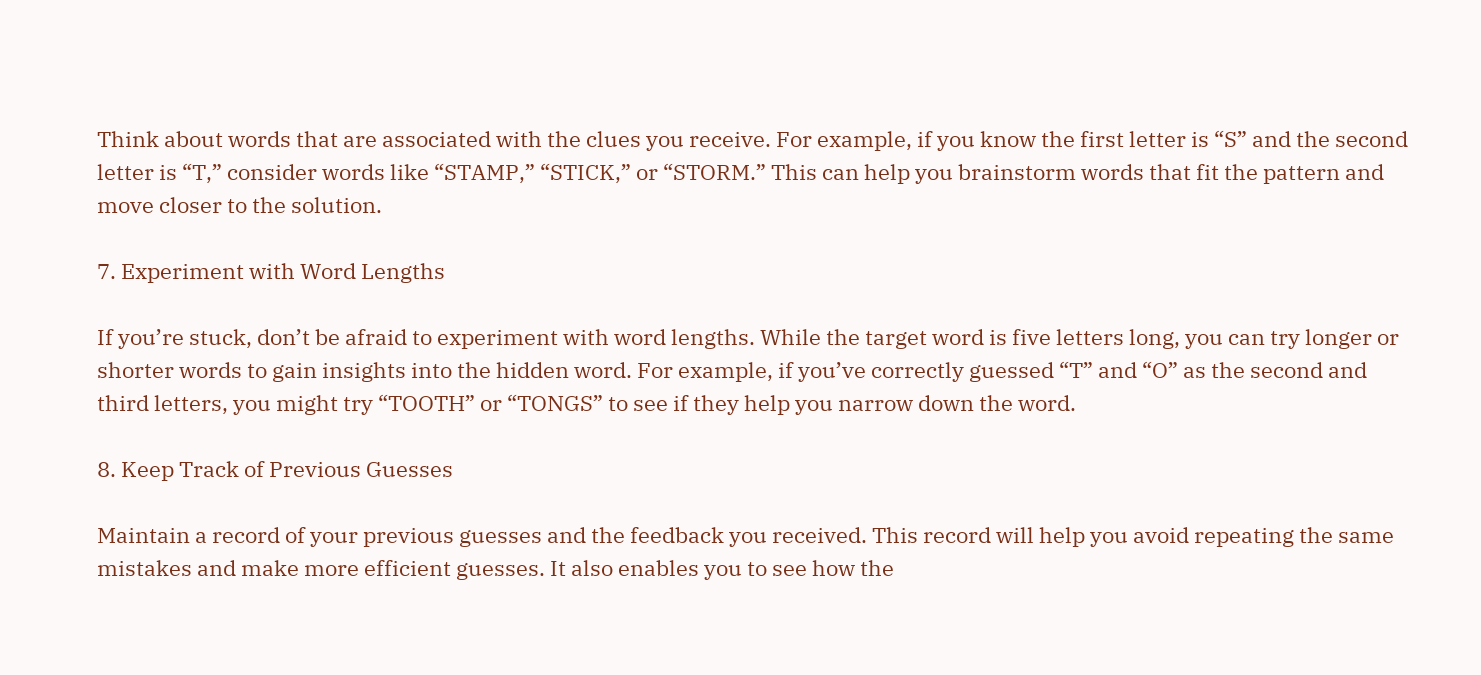Think about words that are associated with the clues you receive. For example, if you know the first letter is “S” and the second letter is “T,” consider words like “STAMP,” “STICK,” or “STORM.” This can help you brainstorm words that fit the pattern and move closer to the solution.

7. Experiment with Word Lengths

If you’re stuck, don’t be afraid to experiment with word lengths. While the target word is five letters long, you can try longer or shorter words to gain insights into the hidden word. For example, if you’ve correctly guessed “T” and “O” as the second and third letters, you might try “TOOTH” or “TONGS” to see if they help you narrow down the word.

8. Keep Track of Previous Guesses

Maintain a record of your previous guesses and the feedback you received. This record will help you avoid repeating the same mistakes and make more efficient guesses. It also enables you to see how the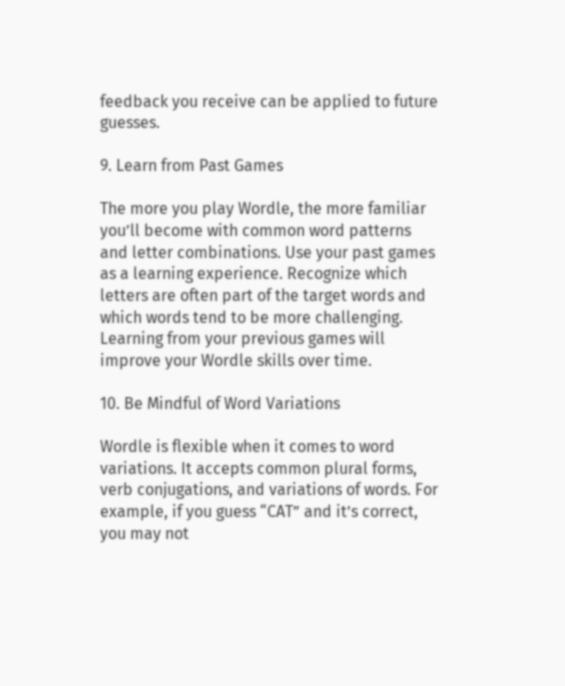feedback you receive can be applied to future guesses.

9. Learn from Past Games

The more you play Wordle, the more familiar you’ll become with common word patterns and letter combinations. Use your past games as a learning experience. Recognize which letters are often part of the target words and which words tend to be more challenging. Learning from your previous games will improve your Wordle skills over time.

10. Be Mindful of Word Variations

Wordle is flexible when it comes to word variations. It accepts common plural forms, verb conjugations, and variations of words. For example, if you guess “CAT” and it’s correct, you may not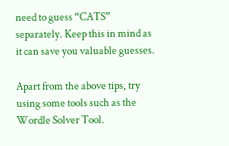need to guess “CATS” separately. Keep this in mind as it can save you valuable guesses.

Apart from the above tips, try using some tools such as the Wordle Solver Tool.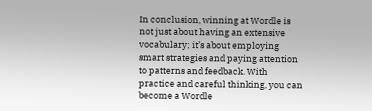In conclusion, winning at Wordle is not just about having an extensive vocabulary; it’s about employing smart strategies and paying attention to patterns and feedback. With practice and careful thinking, you can become a Wordle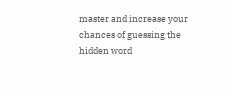master and increase your chances of guessing the hidden word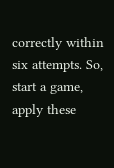correctly within six attempts. So, start a game, apply these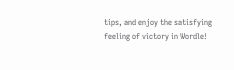tips, and enjoy the satisfying feeling of victory in Wordle!